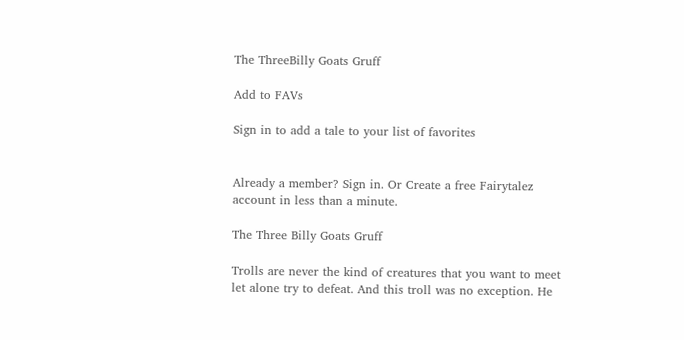The ThreeBilly Goats Gruff

Add to FAVs

Sign in to add a tale to your list of favorites


Already a member? Sign in. Or Create a free Fairytalez account in less than a minute.

The Three Billy Goats Gruff

Trolls are never the kind of creatures that you want to meet let alone try to defeat. And this troll was no exception. He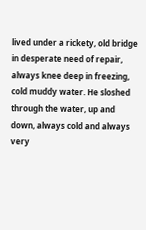lived under a rickety, old bridge in desperate need of repair, always knee deep in freezing, cold muddy water. He sloshed through the water, up and down, always cold and always very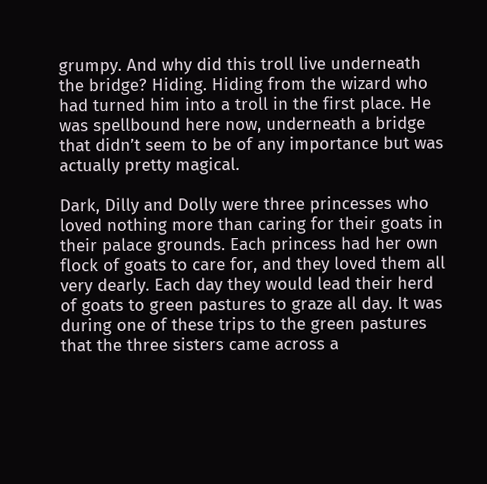grumpy. And why did this troll live underneath the bridge? Hiding. Hiding from the wizard who had turned him into a troll in the first place. He was spellbound here now, underneath a bridge that didn’t seem to be of any importance but was actually pretty magical.

Dark, Dilly and Dolly were three princesses who loved nothing more than caring for their goats in their palace grounds. Each princess had her own flock of goats to care for, and they loved them all very dearly. Each day they would lead their herd of goats to green pastures to graze all day. It was during one of these trips to the green pastures that the three sisters came across a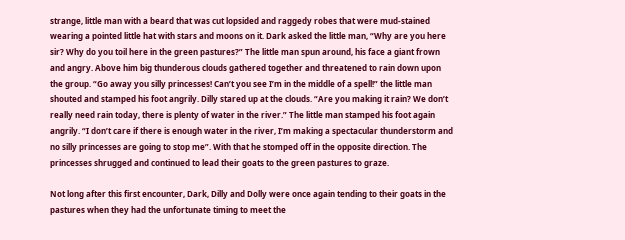strange, little man with a beard that was cut lopsided and raggedy robes that were mud-stained wearing a pointed little hat with stars and moons on it. Dark asked the little man, “Why are you here sir? Why do you toil here in the green pastures?” The little man spun around, his face a giant frown and angry. Above him big thunderous clouds gathered together and threatened to rain down upon the group. “Go away you silly princesses! Can’t you see I’m in the middle of a spell!” the little man shouted and stamped his foot angrily. Dilly stared up at the clouds. “Are you making it rain? We don’t really need rain today, there is plenty of water in the river.” The little man stamped his foot again angrily. “I don’t care if there is enough water in the river, I’m making a spectacular thunderstorm and no silly princesses are going to stop me”. With that he stomped off in the opposite direction. The princesses shrugged and continued to lead their goats to the green pastures to graze.

Not long after this first encounter, Dark, Dilly and Dolly were once again tending to their goats in the pastures when they had the unfortunate timing to meet the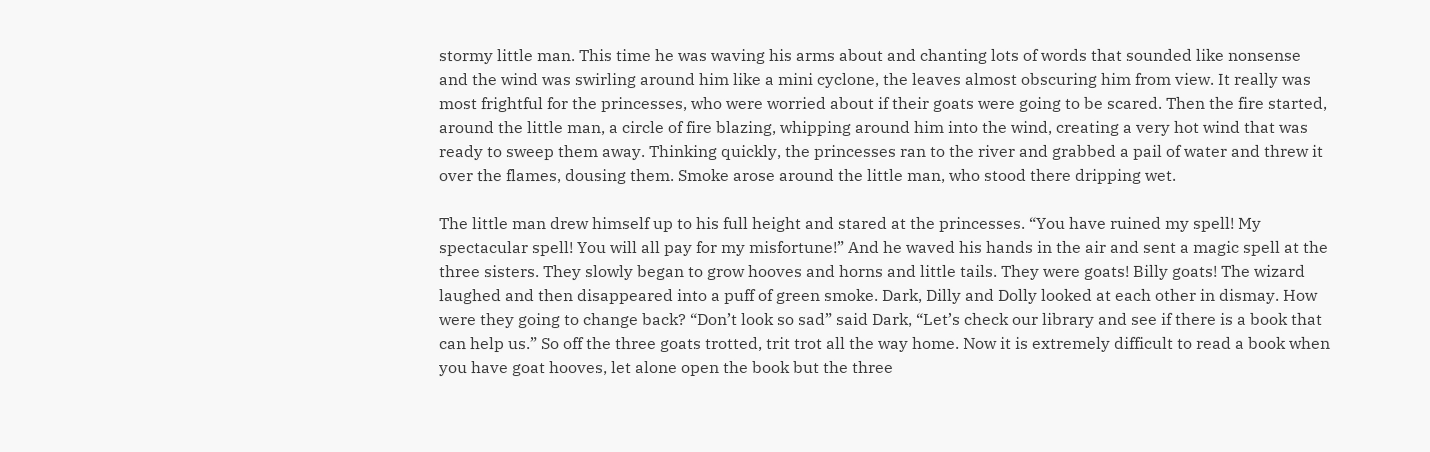stormy little man. This time he was waving his arms about and chanting lots of words that sounded like nonsense and the wind was swirling around him like a mini cyclone, the leaves almost obscuring him from view. It really was most frightful for the princesses, who were worried about if their goats were going to be scared. Then the fire started, around the little man, a circle of fire blazing, whipping around him into the wind, creating a very hot wind that was ready to sweep them away. Thinking quickly, the princesses ran to the river and grabbed a pail of water and threw it over the flames, dousing them. Smoke arose around the little man, who stood there dripping wet.

The little man drew himself up to his full height and stared at the princesses. “You have ruined my spell! My spectacular spell! You will all pay for my misfortune!” And he waved his hands in the air and sent a magic spell at the three sisters. They slowly began to grow hooves and horns and little tails. They were goats! Billy goats! The wizard laughed and then disappeared into a puff of green smoke. Dark, Dilly and Dolly looked at each other in dismay. How were they going to change back? “Don’t look so sad” said Dark, “Let’s check our library and see if there is a book that can help us.” So off the three goats trotted, trit trot all the way home. Now it is extremely difficult to read a book when you have goat hooves, let alone open the book but the three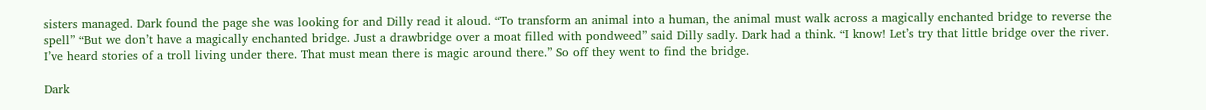sisters managed. Dark found the page she was looking for and Dilly read it aloud. “To transform an animal into a human, the animal must walk across a magically enchanted bridge to reverse the spell” “But we don’t have a magically enchanted bridge. Just a drawbridge over a moat filled with pondweed” said Dilly sadly. Dark had a think. “I know! Let’s try that little bridge over the river. I’ve heard stories of a troll living under there. That must mean there is magic around there.” So off they went to find the bridge.

Dark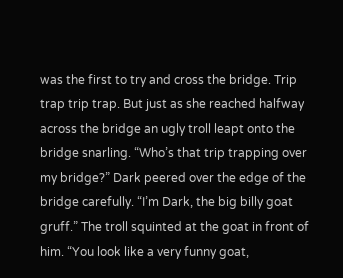was the first to try and cross the bridge. Trip trap trip trap. But just as she reached halfway across the bridge an ugly troll leapt onto the bridge snarling. “Who’s that trip trapping over my bridge?” Dark peered over the edge of the bridge carefully. “I’m Dark, the big billy goat gruff.” The troll squinted at the goat in front of him. “You look like a very funny goat,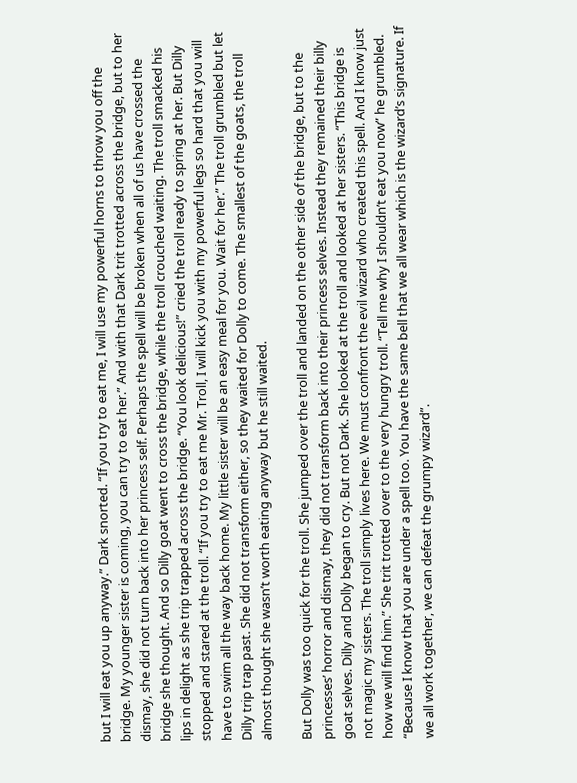but I will eat you up anyway.” Dark snorted. “If you try to eat me, I will use my powerful horns to throw you off the bridge. My younger sister is coming, you can try to eat her.” And with that Dark trit trotted across the bridge, but to her dismay, she did not turn back into her princess self. Perhaps the spell will be broken when all of us have crossed the bridge she thought. And so Dilly goat went to cross the bridge, while the troll crouched waiting. The troll smacked his lips in delight as she trip trapped across the bridge. “You look delicious!” cried the troll ready to spring at her. But Dilly stopped and stared at the troll. “If you try to eat me Mr. Troll, I will kick you with my powerful legs so hard that you will have to swim all the way back home. My little sister will be an easy meal for you. Wait for her.” The troll grumbled but let Dilly trip trap past. She did not transform either, so they waited for Dolly to come. The smallest of the goats, the troll almost thought she wasn’t worth eating anyway but he still waited.

But Dolly was too quick for the troll. She jumped over the troll and landed on the other side of the bridge, but to the princesses’ horror and dismay, they did not transform back into their princess selves. Instead they remained their billy goat selves. Dilly and Dolly began to cry. But not Dark. She looked at the troll and looked at her sisters. “This bridge is not magic my sisters. The troll simply lives here. We must confront the evil wizard who created this spell. And I know just how we will find him.” She trit trotted over to the very hungry troll. “Tell me why I shouldn’t eat you now” he grumbled. “Because I know that you are under a spell too. You have the same bell that we all wear which is the wizard’s signature. If we all work together, we can defeat the grumpy wizard”.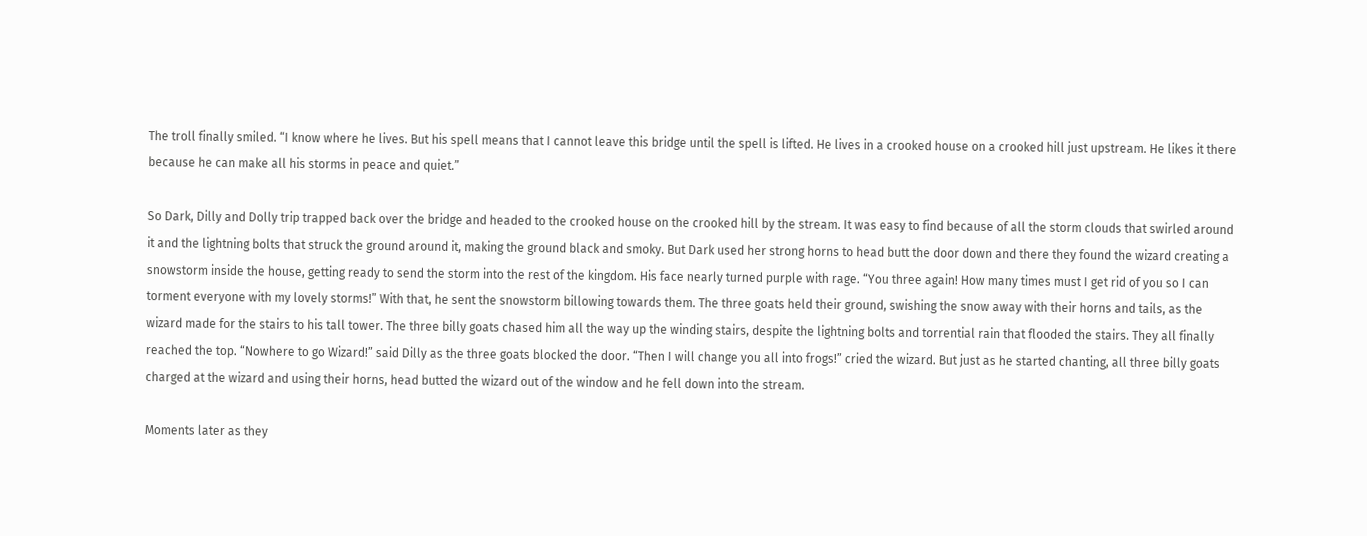The troll finally smiled. “I know where he lives. But his spell means that I cannot leave this bridge until the spell is lifted. He lives in a crooked house on a crooked hill just upstream. He likes it there because he can make all his storms in peace and quiet.”

So Dark, Dilly and Dolly trip trapped back over the bridge and headed to the crooked house on the crooked hill by the stream. It was easy to find because of all the storm clouds that swirled around it and the lightning bolts that struck the ground around it, making the ground black and smoky. But Dark used her strong horns to head butt the door down and there they found the wizard creating a snowstorm inside the house, getting ready to send the storm into the rest of the kingdom. His face nearly turned purple with rage. “You three again! How many times must I get rid of you so I can torment everyone with my lovely storms!” With that, he sent the snowstorm billowing towards them. The three goats held their ground, swishing the snow away with their horns and tails, as the wizard made for the stairs to his tall tower. The three billy goats chased him all the way up the winding stairs, despite the lightning bolts and torrential rain that flooded the stairs. They all finally reached the top. “Nowhere to go Wizard!” said Dilly as the three goats blocked the door. “Then I will change you all into frogs!” cried the wizard. But just as he started chanting, all three billy goats charged at the wizard and using their horns, head butted the wizard out of the window and he fell down into the stream.

Moments later as they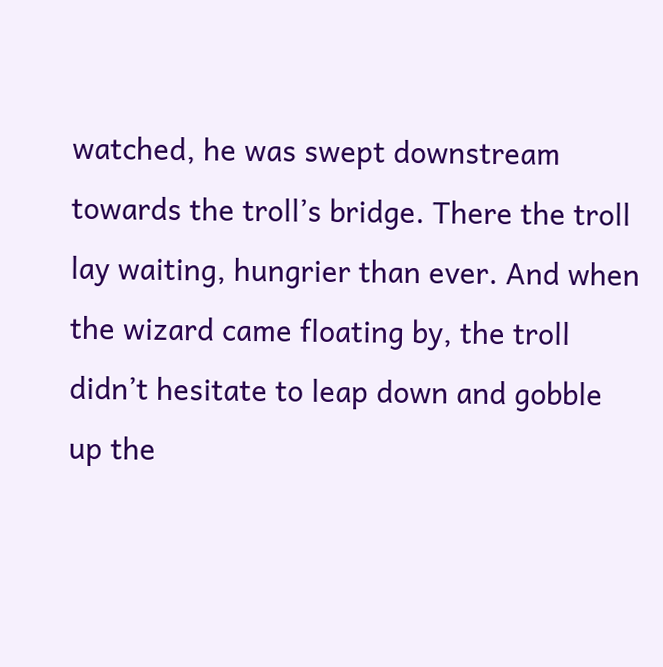watched, he was swept downstream towards the troll’s bridge. There the troll lay waiting, hungrier than ever. And when the wizard came floating by, the troll didn’t hesitate to leap down and gobble up the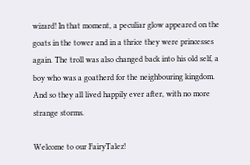wizard! In that moment, a peculiar glow appeared on the goats in the tower and in a thrice they were princesses again. The troll was also changed back into his old self, a boy who was a goatherd for the neighbouring kingdom. And so they all lived happily ever after, with no more strange storms.

Welcome to our FairyTalez!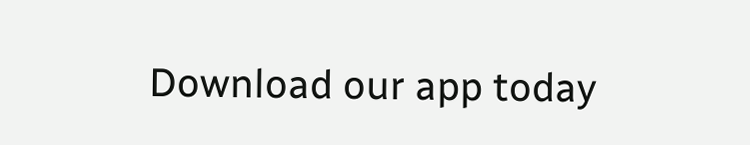Download our app today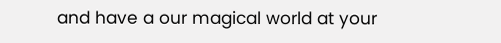and have a our magical world at your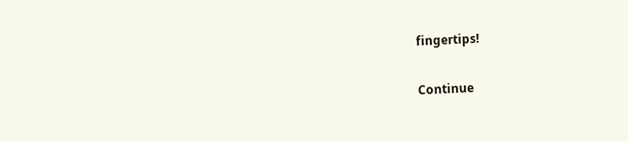fingertips!

Continue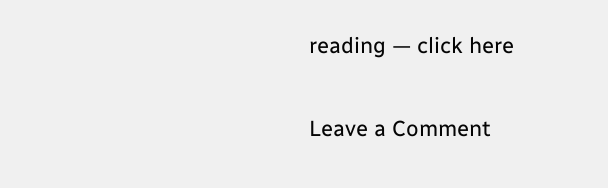reading — click here

Leave a Comment